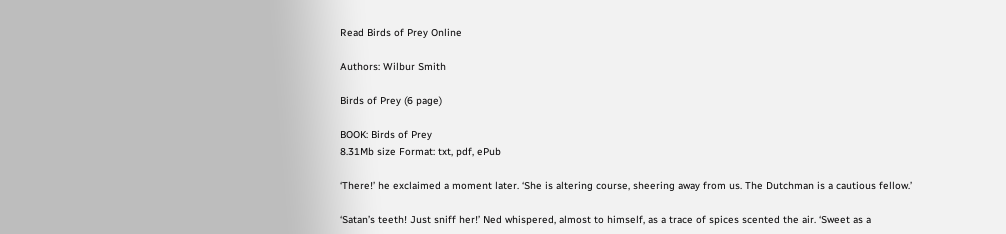Read Birds of Prey Online

Authors: Wilbur Smith

Birds of Prey (6 page)

BOOK: Birds of Prey
8.31Mb size Format: txt, pdf, ePub

‘There!’ he exclaimed a moment later. ‘She is altering course, sheering away from us. The Dutchman is a cautious fellow.’

‘Satan’s teeth! Just sniff her!’ Ned whispered, almost to himself, as a trace of spices scented the air. ‘Sweet as a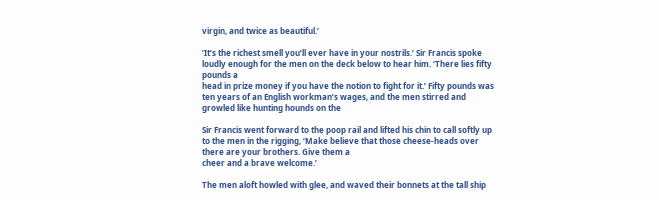virgin, and twice as beautiful.’

‘It’s the richest smell you’ll ever have in your nostrils.’ Sir Francis spoke loudly enough for the men on the deck below to hear him. ‘There lies fifty pounds a
head in prize money if you have the notion to fight for it.’ Fifty pounds was ten years of an English workman’s wages, and the men stirred and growled like hunting hounds on the

Sir Francis went forward to the poop rail and lifted his chin to call softly up to the men in the rigging, ‘Make believe that those cheese-heads over there are your brothers. Give them a
cheer and a brave welcome.’

The men aloft howled with glee, and waved their bonnets at the tall ship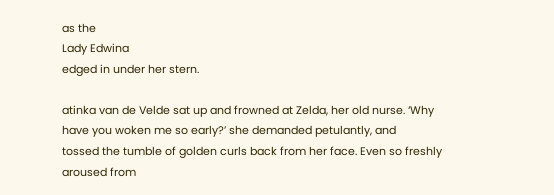as the
Lady Edwina
edged in under her stern.

atinka van de Velde sat up and frowned at Zelda, her old nurse. ‘Why have you woken me so early?’ she demanded petulantly, and
tossed the tumble of golden curls back from her face. Even so freshly aroused from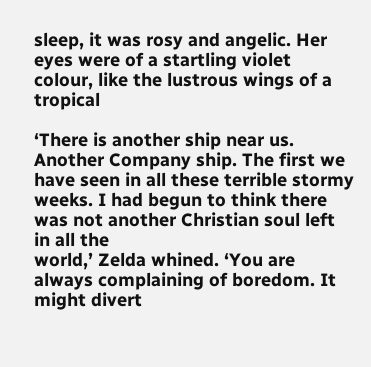sleep, it was rosy and angelic. Her eyes were of a startling violet colour, like the lustrous wings of a tropical

‘There is another ship near us. Another Company ship. The first we have seen in all these terrible stormy weeks. I had begun to think there was not another Christian soul left in all the
world,’ Zelda whined. ‘You are always complaining of boredom. It might divert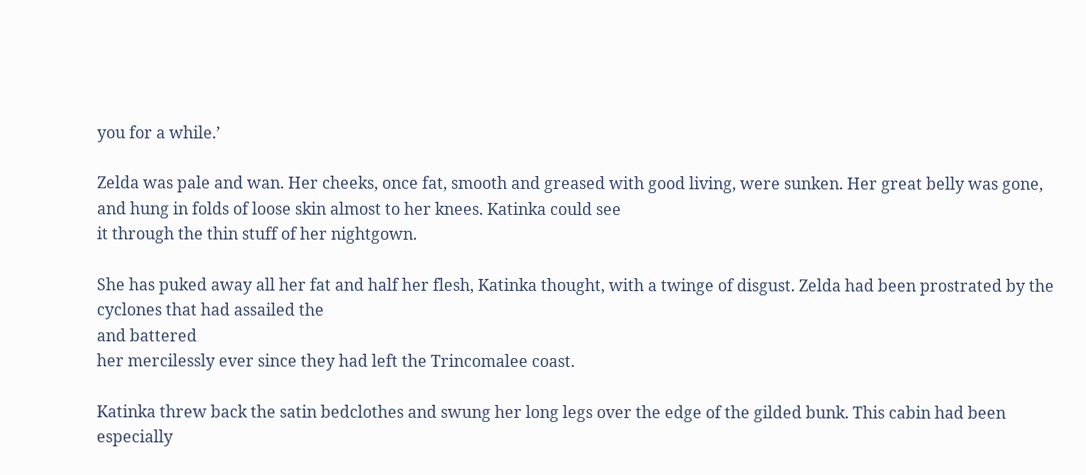you for a while.’

Zelda was pale and wan. Her cheeks, once fat, smooth and greased with good living, were sunken. Her great belly was gone, and hung in folds of loose skin almost to her knees. Katinka could see
it through the thin stuff of her nightgown.

She has puked away all her fat and half her flesh, Katinka thought, with a twinge of disgust. Zelda had been prostrated by the cyclones that had assailed the
and battered
her mercilessly ever since they had left the Trincomalee coast.

Katinka threw back the satin bedclothes and swung her long legs over the edge of the gilded bunk. This cabin had been especially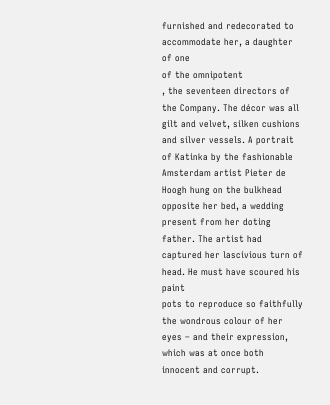furnished and redecorated to accommodate her, a daughter of one
of the omnipotent
, the seventeen directors of the Company. The décor was all gilt and velvet, silken cushions and silver vessels. A portrait of Katinka by the fashionable
Amsterdam artist Pieter de Hoogh hung on the bulkhead opposite her bed, a wedding present from her doting father. The artist had captured her lascivious turn of head. He must have scoured his paint
pots to reproduce so faithfully the wondrous colour of her eyes – and their expression, which was at once both innocent and corrupt.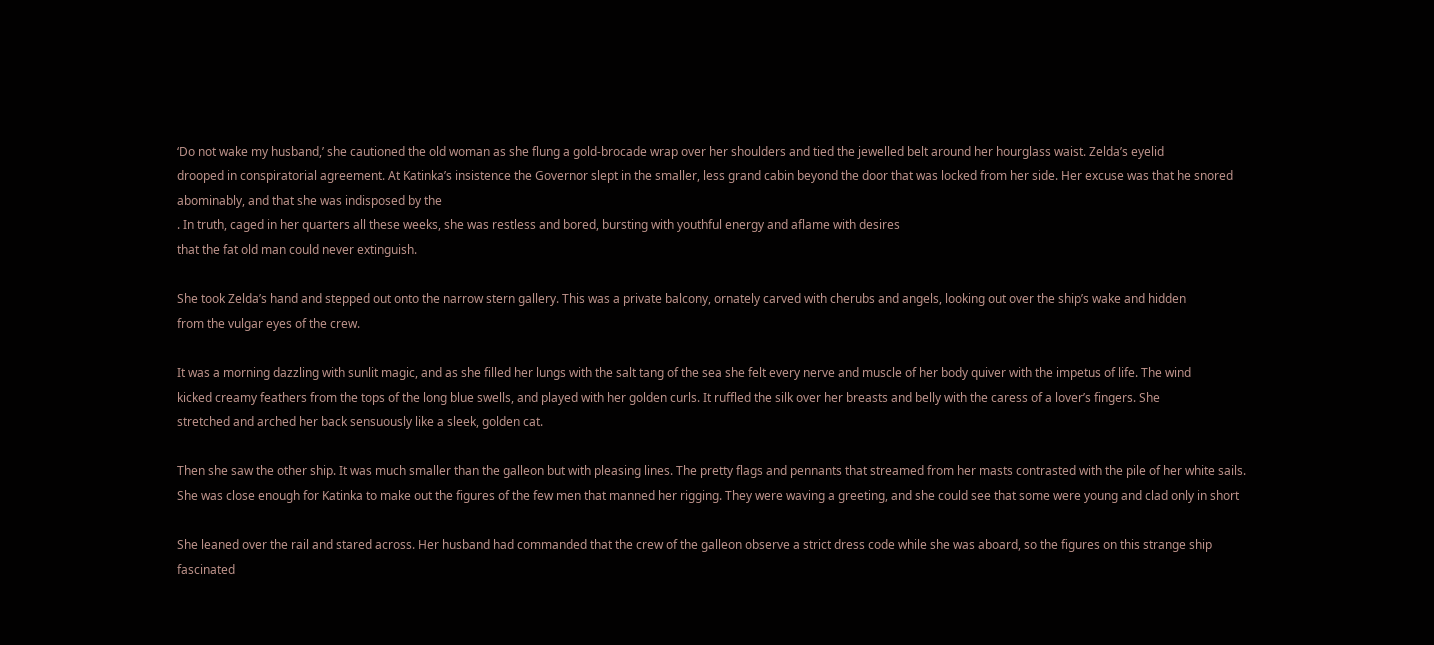‘Do not wake my husband,’ she cautioned the old woman as she flung a gold-brocade wrap over her shoulders and tied the jewelled belt around her hourglass waist. Zelda’s eyelid
drooped in conspiratorial agreement. At Katinka’s insistence the Governor slept in the smaller, less grand cabin beyond the door that was locked from her side. Her excuse was that he snored
abominably, and that she was indisposed by the
. In truth, caged in her quarters all these weeks, she was restless and bored, bursting with youthful energy and aflame with desires
that the fat old man could never extinguish.

She took Zelda’s hand and stepped out onto the narrow stern gallery. This was a private balcony, ornately carved with cherubs and angels, looking out over the ship’s wake and hidden
from the vulgar eyes of the crew.

It was a morning dazzling with sunlit magic, and as she filled her lungs with the salt tang of the sea she felt every nerve and muscle of her body quiver with the impetus of life. The wind
kicked creamy feathers from the tops of the long blue swells, and played with her golden curls. It ruffled the silk over her breasts and belly with the caress of a lover’s fingers. She
stretched and arched her back sensuously like a sleek, golden cat.

Then she saw the other ship. It was much smaller than the galleon but with pleasing lines. The pretty flags and pennants that streamed from her masts contrasted with the pile of her white sails.
She was close enough for Katinka to make out the figures of the few men that manned her rigging. They were waving a greeting, and she could see that some were young and clad only in short

She leaned over the rail and stared across. Her husband had commanded that the crew of the galleon observe a strict dress code while she was aboard, so the figures on this strange ship
fascinated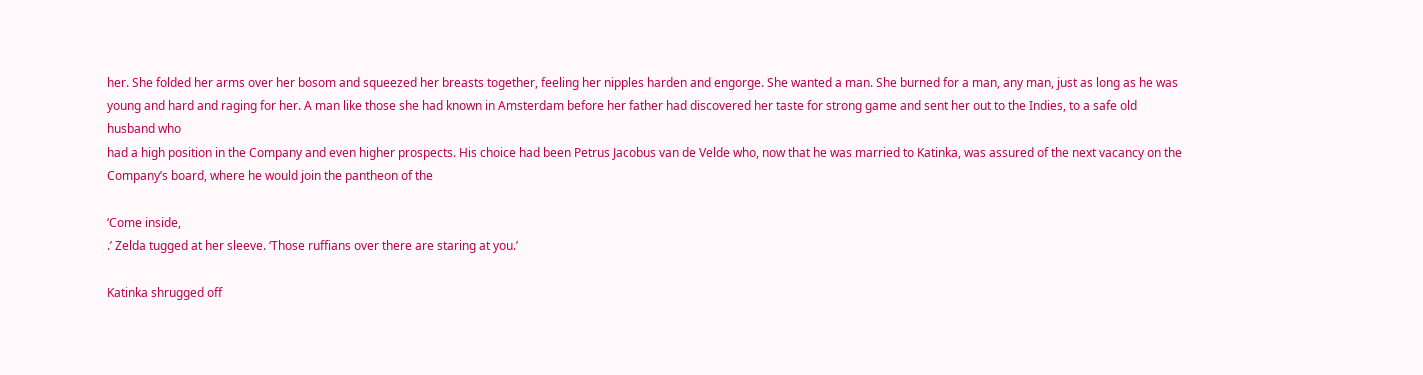her. She folded her arms over her bosom and squeezed her breasts together, feeling her nipples harden and engorge. She wanted a man. She burned for a man, any man, just as long as he was
young and hard and raging for her. A man like those she had known in Amsterdam before her father had discovered her taste for strong game and sent her out to the Indies, to a safe old husband who
had a high position in the Company and even higher prospects. His choice had been Petrus Jacobus van de Velde who, now that he was married to Katinka, was assured of the next vacancy on the
Company’s board, where he would join the pantheon of the

‘Come inside,
.’ Zelda tugged at her sleeve. ‘Those ruffians over there are staring at you.’

Katinka shrugged off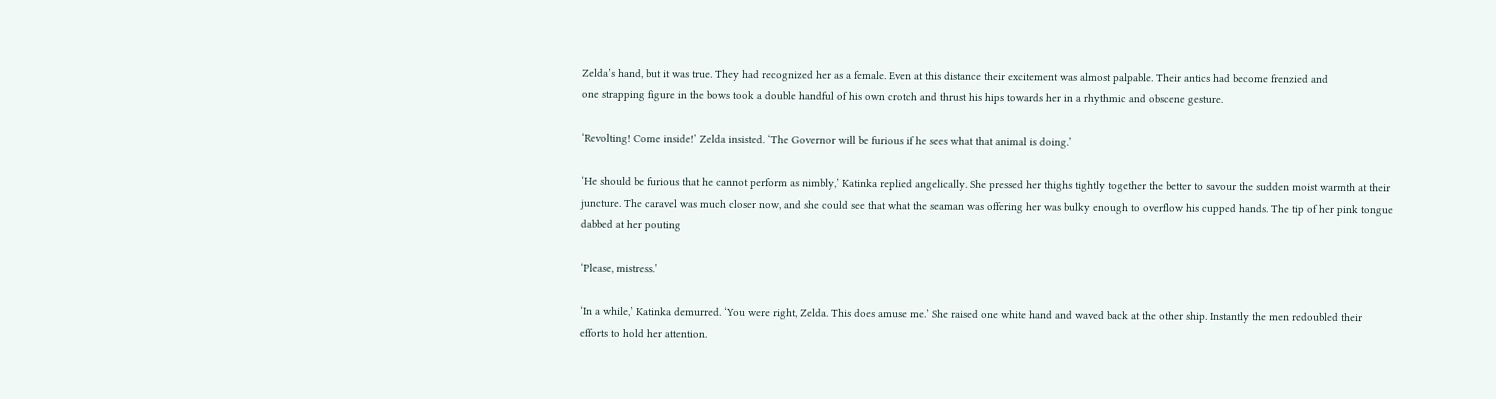Zelda’s hand, but it was true. They had recognized her as a female. Even at this distance their excitement was almost palpable. Their antics had become frenzied and
one strapping figure in the bows took a double handful of his own crotch and thrust his hips towards her in a rhythmic and obscene gesture.

‘Revolting! Come inside!’ Zelda insisted. ‘The Governor will be furious if he sees what that animal is doing.’

‘He should be furious that he cannot perform as nimbly,’ Katinka replied angelically. She pressed her thighs tightly together the better to savour the sudden moist warmth at their
juncture. The caravel was much closer now, and she could see that what the seaman was offering her was bulky enough to overflow his cupped hands. The tip of her pink tongue dabbed at her pouting

‘Please, mistress.’

‘In a while,’ Katinka demurred. ‘You were right, Zelda. This does amuse me.’ She raised one white hand and waved back at the other ship. Instantly the men redoubled their
efforts to hold her attention.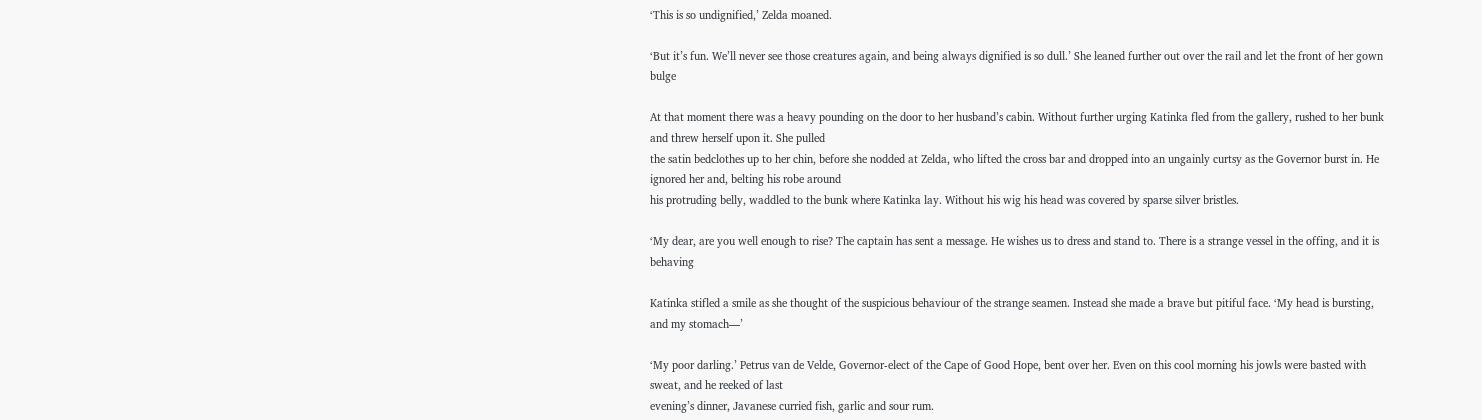‘This is so undignified,’ Zelda moaned.

‘But it’s fun. We’ll never see those creatures again, and being always dignified is so dull.’ She leaned further out over the rail and let the front of her gown bulge

At that moment there was a heavy pounding on the door to her husband’s cabin. Without further urging Katinka fled from the gallery, rushed to her bunk and threw herself upon it. She pulled
the satin bedclothes up to her chin, before she nodded at Zelda, who lifted the cross bar and dropped into an ungainly curtsy as the Governor burst in. He ignored her and, belting his robe around
his protruding belly, waddled to the bunk where Katinka lay. Without his wig his head was covered by sparse silver bristles.

‘My dear, are you well enough to rise? The captain has sent a message. He wishes us to dress and stand to. There is a strange vessel in the offing, and it is behaving

Katinka stifled a smile as she thought of the suspicious behaviour of the strange seamen. Instead she made a brave but pitiful face. ‘My head is bursting, and my stomach—’

‘My poor darling.’ Petrus van de Velde, Governor-elect of the Cape of Good Hope, bent over her. Even on this cool morning his jowls were basted with sweat, and he reeked of last
evening’s dinner, Javanese curried fish, garlic and sour rum.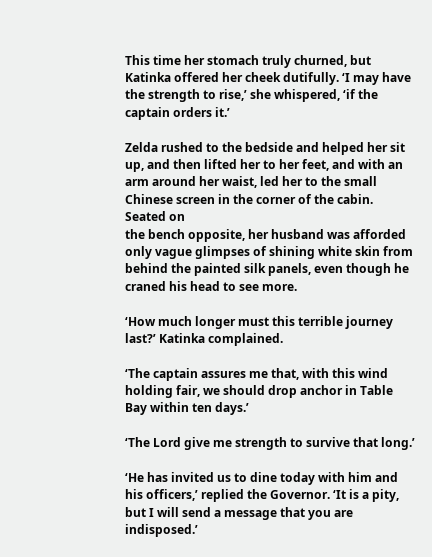This time her stomach truly churned, but Katinka offered her cheek dutifully. ‘I may have the strength to rise,’ she whispered, ‘if the captain orders it.’

Zelda rushed to the bedside and helped her sit up, and then lifted her to her feet, and with an arm around her waist, led her to the small Chinese screen in the corner of the cabin. Seated on
the bench opposite, her husband was afforded only vague glimpses of shining white skin from behind the painted silk panels, even though he craned his head to see more.

‘How much longer must this terrible journey last?’ Katinka complained.

‘The captain assures me that, with this wind holding fair, we should drop anchor in Table Bay within ten days.’

‘The Lord give me strength to survive that long.’

‘He has invited us to dine today with him and his officers,’ replied the Governor. ‘It is a pity, but I will send a message that you are indisposed.’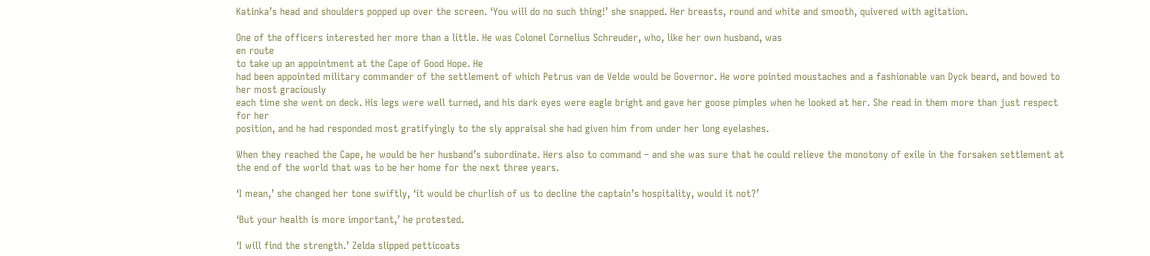Katinka’s head and shoulders popped up over the screen. ‘You will do no such thing!’ she snapped. Her breasts, round and white and smooth, quivered with agitation.

One of the officers interested her more than a little. He was Colonel Cornelius Schreuder, who, like her own husband, was
en route
to take up an appointment at the Cape of Good Hope. He
had been appointed military commander of the settlement of which Petrus van de Velde would be Governor. He wore pointed moustaches and a fashionable van Dyck beard, and bowed to her most graciously
each time she went on deck. His legs were well turned, and his dark eyes were eagle bright and gave her goose pimples when he looked at her. She read in them more than just respect for her
position, and he had responded most gratifyingly to the sly appraisal she had given him from under her long eyelashes.

When they reached the Cape, he would be her husband’s subordinate. Hers also to command – and she was sure that he could relieve the monotony of exile in the forsaken settlement at
the end of the world that was to be her home for the next three years.

‘I mean,’ she changed her tone swiftly, ‘it would be churlish of us to decline the captain’s hospitality, would it not?’

‘But your health is more important,’ he protested.

‘I will find the strength.’ Zelda slipped petticoats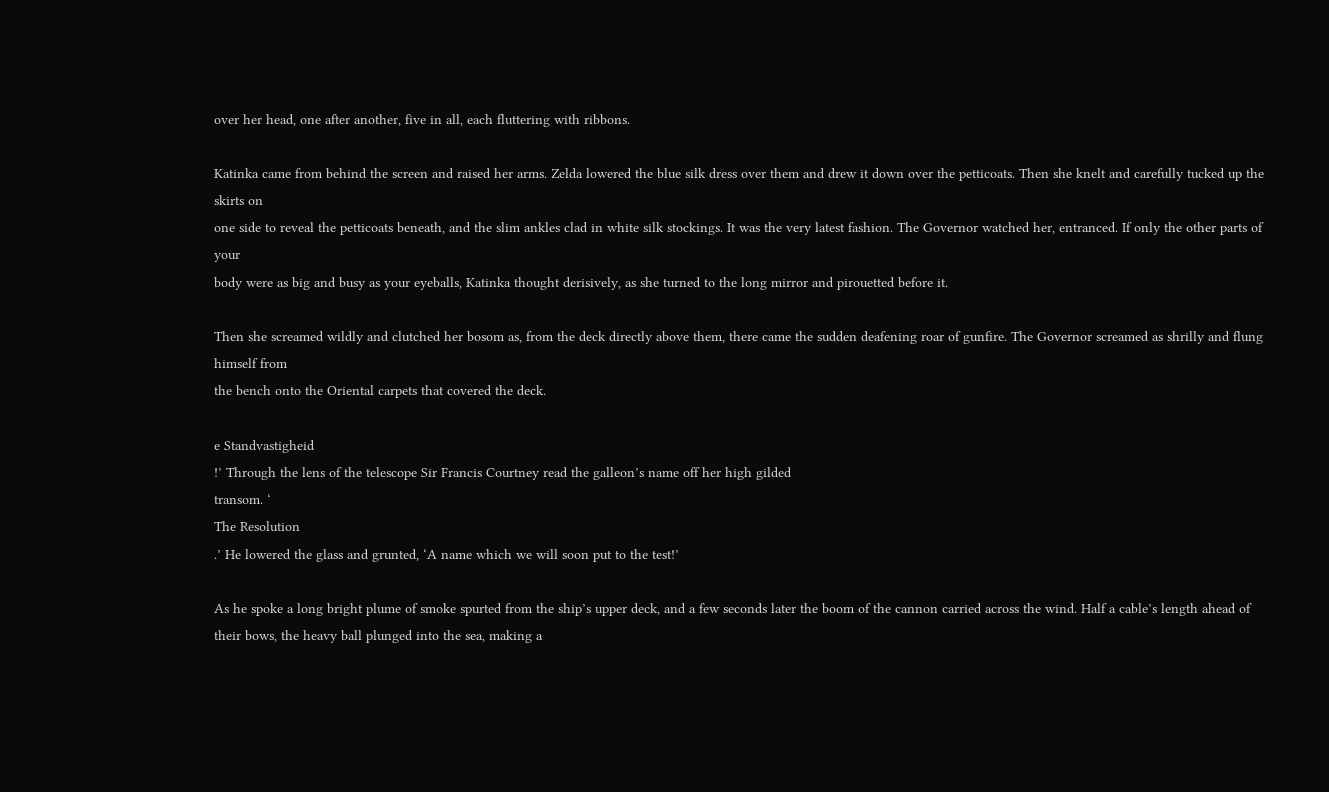over her head, one after another, five in all, each fluttering with ribbons.

Katinka came from behind the screen and raised her arms. Zelda lowered the blue silk dress over them and drew it down over the petticoats. Then she knelt and carefully tucked up the skirts on
one side to reveal the petticoats beneath, and the slim ankles clad in white silk stockings. It was the very latest fashion. The Governor watched her, entranced. If only the other parts of your
body were as big and busy as your eyeballs, Katinka thought derisively, as she turned to the long mirror and pirouetted before it.

Then she screamed wildly and clutched her bosom as, from the deck directly above them, there came the sudden deafening roar of gunfire. The Governor screamed as shrilly and flung himself from
the bench onto the Oriental carpets that covered the deck.

e Standvastigheid
!’ Through the lens of the telescope Sir Francis Courtney read the galleon’s name off her high gilded
transom. ‘
The Resolution
.’ He lowered the glass and grunted, ‘A name which we will soon put to the test!’

As he spoke a long bright plume of smoke spurted from the ship’s upper deck, and a few seconds later the boom of the cannon carried across the wind. Half a cable’s length ahead of
their bows, the heavy ball plunged into the sea, making a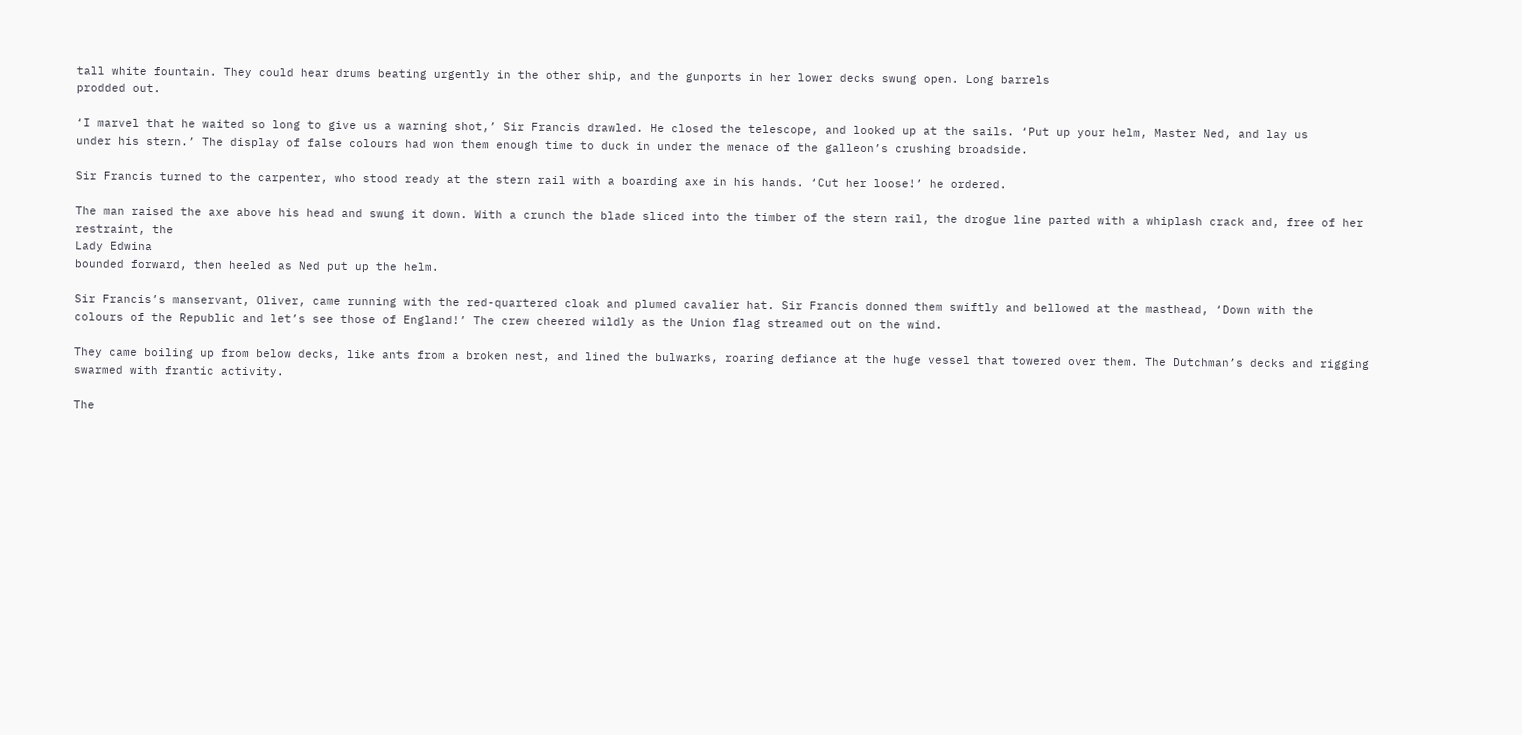tall white fountain. They could hear drums beating urgently in the other ship, and the gunports in her lower decks swung open. Long barrels
prodded out.

‘I marvel that he waited so long to give us a warning shot,’ Sir Francis drawled. He closed the telescope, and looked up at the sails. ‘Put up your helm, Master Ned, and lay us
under his stern.’ The display of false colours had won them enough time to duck in under the menace of the galleon’s crushing broadside.

Sir Francis turned to the carpenter, who stood ready at the stern rail with a boarding axe in his hands. ‘Cut her loose!’ he ordered.

The man raised the axe above his head and swung it down. With a crunch the blade sliced into the timber of the stern rail, the drogue line parted with a whiplash crack and, free of her
restraint, the
Lady Edwina
bounded forward, then heeled as Ned put up the helm.

Sir Francis’s manservant, Oliver, came running with the red-quartered cloak and plumed cavalier hat. Sir Francis donned them swiftly and bellowed at the masthead, ‘Down with the
colours of the Republic and let’s see those of England!’ The crew cheered wildly as the Union flag streamed out on the wind.

They came boiling up from below decks, like ants from a broken nest, and lined the bulwarks, roaring defiance at the huge vessel that towered over them. The Dutchman’s decks and rigging
swarmed with frantic activity.

The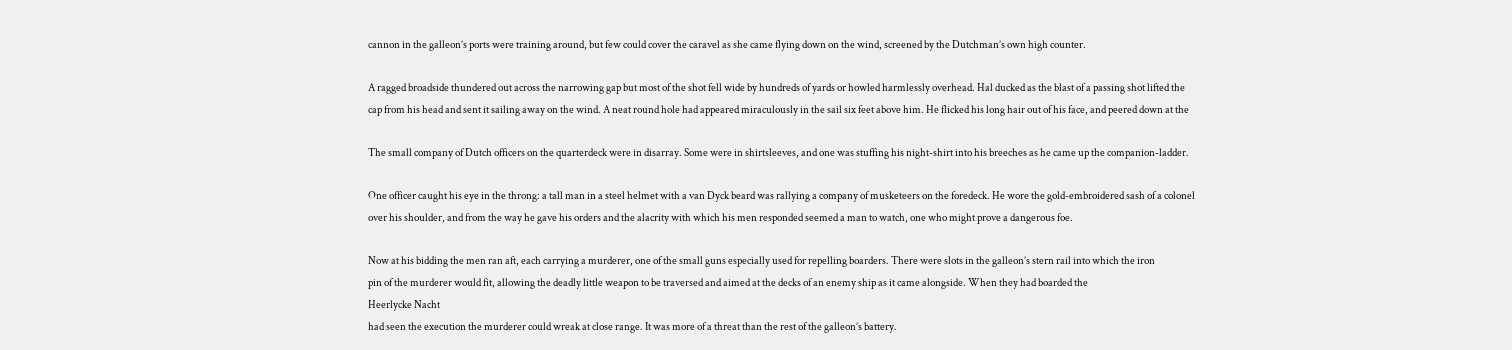cannon in the galleon’s ports were training around, but few could cover the caravel as she came flying down on the wind, screened by the Dutchman’s own high counter.

A ragged broadside thundered out across the narrowing gap but most of the shot fell wide by hundreds of yards or howled harmlessly overhead. Hal ducked as the blast of a passing shot lifted the
cap from his head and sent it sailing away on the wind. A neat round hole had appeared miraculously in the sail six feet above him. He flicked his long hair out of his face, and peered down at the

The small company of Dutch officers on the quarterdeck were in disarray. Some were in shirtsleeves, and one was stuffing his night-shirt into his breeches as he came up the companion-ladder.

One officer caught his eye in the throng: a tall man in a steel helmet with a van Dyck beard was rallying a company of musketeers on the foredeck. He wore the gold-embroidered sash of a colonel
over his shoulder, and from the way he gave his orders and the alacrity with which his men responded seemed a man to watch, one who might prove a dangerous foe.

Now at his bidding the men ran aft, each carrying a murderer, one of the small guns especially used for repelling boarders. There were slots in the galleon’s stern rail into which the iron
pin of the murderer would fit, allowing the deadly little weapon to be traversed and aimed at the decks of an enemy ship as it came alongside. When they had boarded the
Heerlycke Nacht
had seen the execution the murderer could wreak at close range. It was more of a threat than the rest of the galleon’s battery.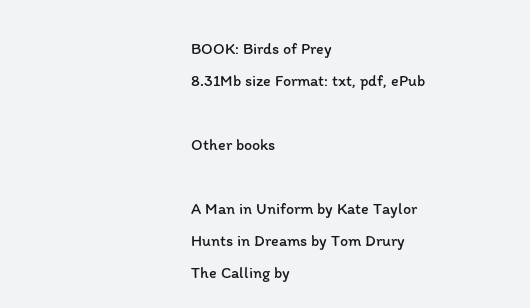BOOK: Birds of Prey
8.31Mb size Format: txt, pdf, ePub

Other books

A Man in Uniform by Kate Taylor
Hunts in Dreams by Tom Drury
The Calling by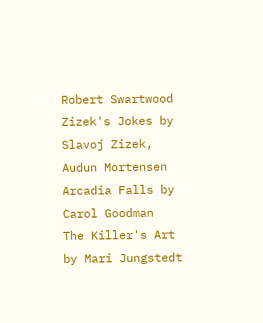Robert Swartwood
Zizek's Jokes by Slavoj Zizek, Audun Mortensen
Arcadia Falls by Carol Goodman
The Killer's Art by Mari Jungstedt